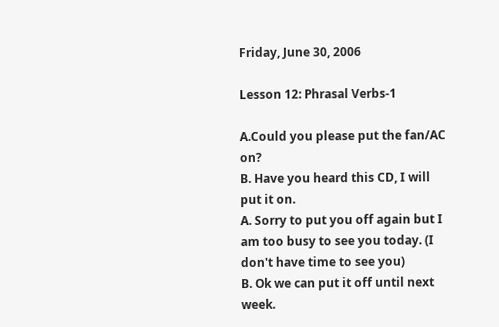Friday, June 30, 2006

Lesson 12: Phrasal Verbs-1

A.Could you please put the fan/AC on?
B. Have you heard this CD, I will put it on.
A. Sorry to put you off again but I am too busy to see you today. (I don't have time to see you)
B. Ok we can put it off until next week.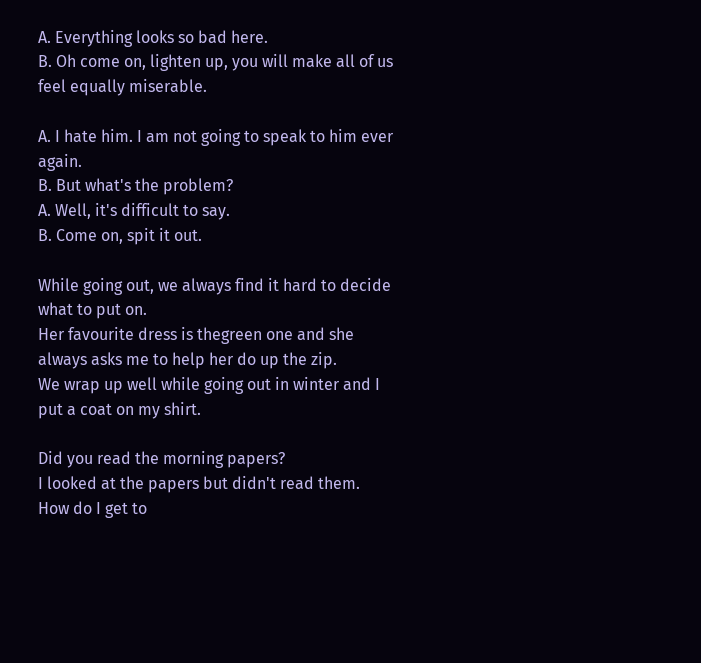A. Everything looks so bad here.
B. Oh come on, lighten up, you will make all of us feel equally miserable.

A. I hate him. I am not going to speak to him ever again.
B. But what's the problem?
A. Well, it's difficult to say.
B. Come on, spit it out.

While going out, we always find it hard to decide what to put on.
Her favourite dress is thegreen one and she always asks me to help her do up the zip.
We wrap up well while going out in winter and I put a coat on my shirt.

Did you read the morning papers?
I looked at the papers but didn't read them.
How do I get to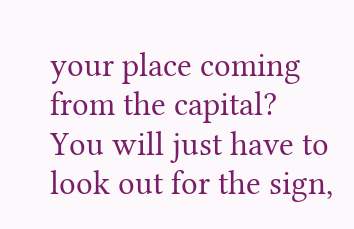your place coming from the capital?
You will just have to look out for the sign,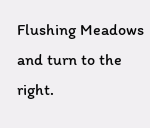Flushing Meadows and turn to the right.